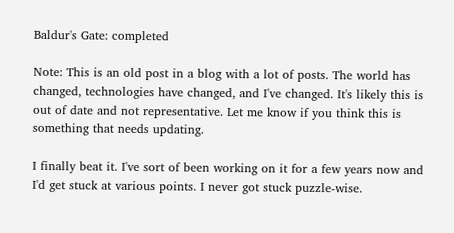Baldur's Gate: completed

Note: This is an old post in a blog with a lot of posts. The world has changed, technologies have changed, and I've changed. It's likely this is out of date and not representative. Let me know if you think this is something that needs updating.

I finally beat it. I've sort of been working on it for a few years now and I'd get stuck at various points. I never got stuck puzzle-wise.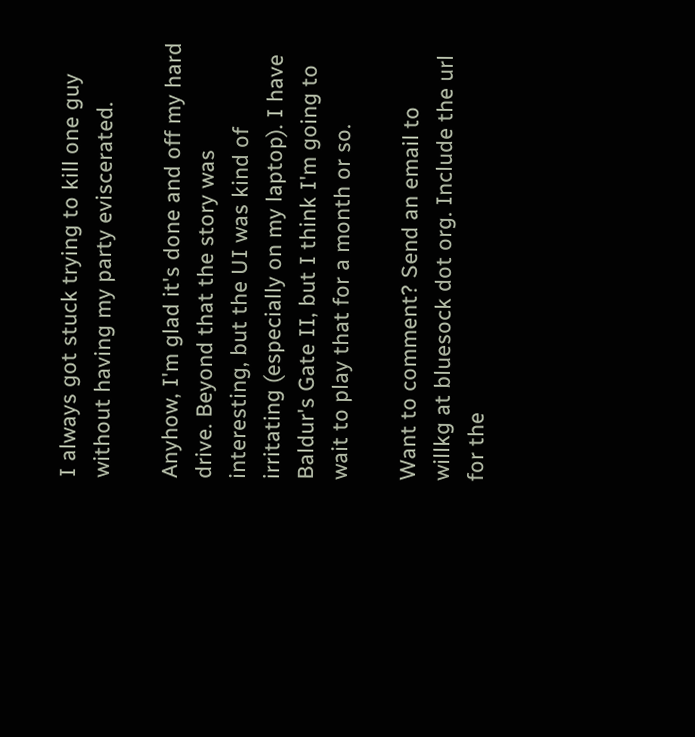I always got stuck trying to kill one guy without having my party eviscerated.

Anyhow, I'm glad it's done and off my hard drive. Beyond that the story was interesting, but the UI was kind of irritating (especially on my laptop). I have Baldur's Gate II, but I think I'm going to wait to play that for a month or so.

Want to comment? Send an email to willkg at bluesock dot org. Include the url for the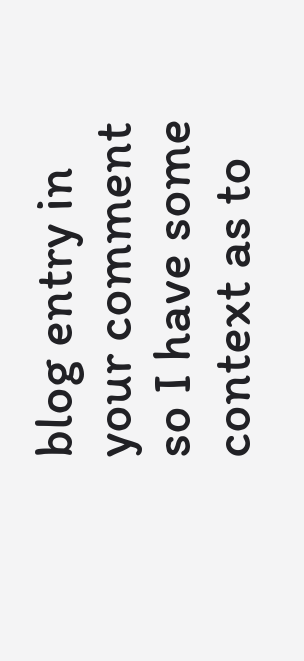blog entry in your comment so I have some context as to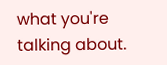what you're talking about.